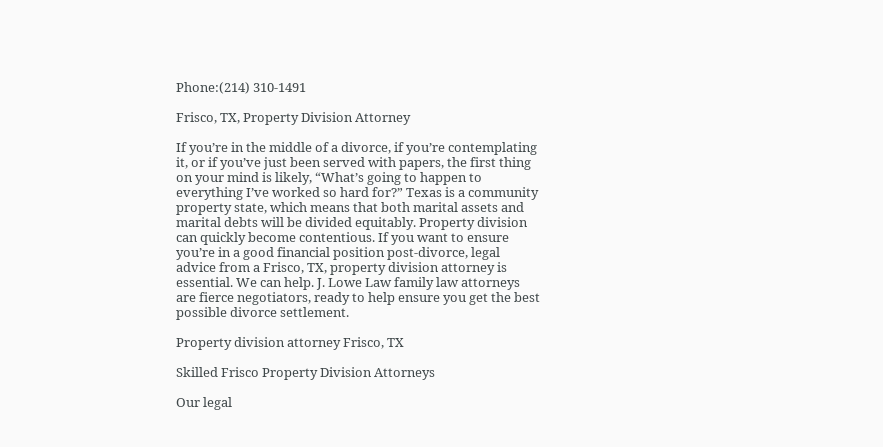Phone:(214) 310-1491

Frisco, TX, Property Division Attorney

If you’re in the middle of a divorce, if you’re contemplating it, or if you’ve just been served with papers, the first thing on your mind is likely, “What’s going to happen to everything I’ve worked so hard for?” Texas is a community property state, which means that both marital assets and marital debts will be divided equitably. Property division can quickly become contentious. If you want to ensure you’re in a good financial position post-divorce, legal advice from a Frisco, TX, property division attorney is essential. We can help. J. Lowe Law family law attorneys are fierce negotiators, ready to help ensure you get the best possible divorce settlement.

Property division attorney Frisco, TX

Skilled Frisco Property Division Attorneys

Our legal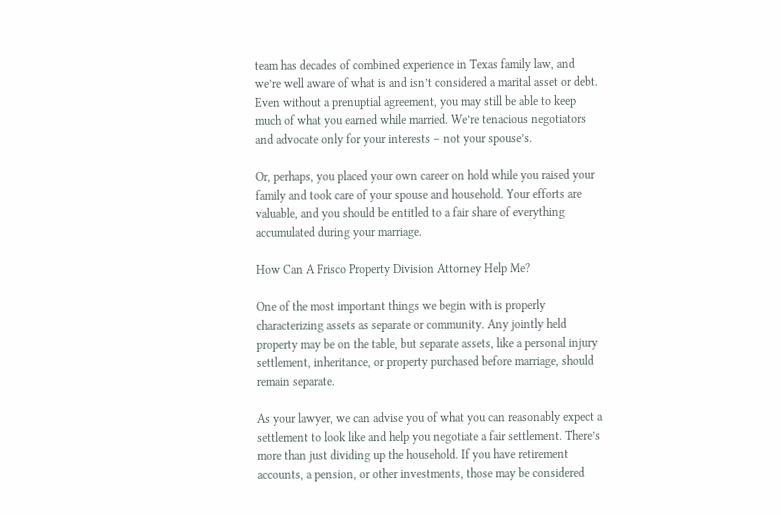team has decades of combined experience in Texas family law, and we’re well aware of what is and isn’t considered a marital asset or debt. Even without a prenuptial agreement, you may still be able to keep much of what you earned while married. We’re tenacious negotiators and advocate only for your interests – not your spouse’s.

Or, perhaps, you placed your own career on hold while you raised your family and took care of your spouse and household. Your efforts are valuable, and you should be entitled to a fair share of everything accumulated during your marriage.

How Can A Frisco Property Division Attorney Help Me?

One of the most important things we begin with is properly characterizing assets as separate or community. Any jointly held property may be on the table, but separate assets, like a personal injury settlement, inheritance, or property purchased before marriage, should remain separate.

As your lawyer, we can advise you of what you can reasonably expect a settlement to look like and help you negotiate a fair settlement. There’s more than just dividing up the household. If you have retirement accounts, a pension, or other investments, those may be considered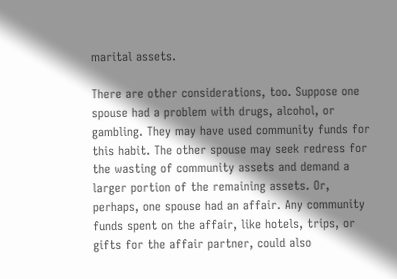marital assets.

There are other considerations, too. Suppose one spouse had a problem with drugs, alcohol, or gambling. They may have used community funds for this habit. The other spouse may seek redress for the wasting of community assets and demand a larger portion of the remaining assets. Or, perhaps, one spouse had an affair. Any community funds spent on the affair, like hotels, trips, or gifts for the affair partner, could also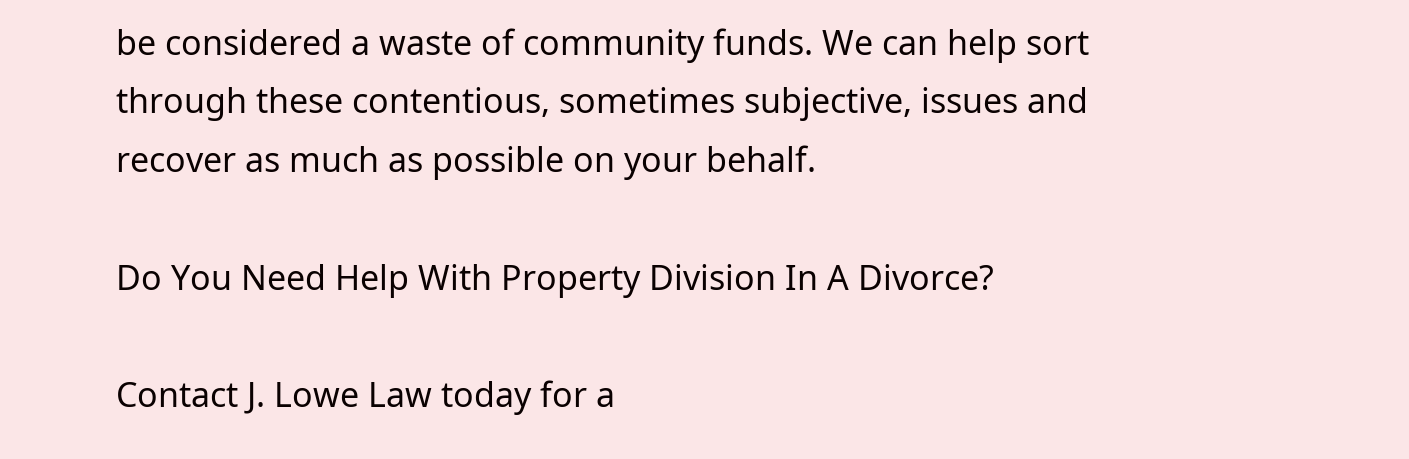be considered a waste of community funds. We can help sort through these contentious, sometimes subjective, issues and recover as much as possible on your behalf.

Do You Need Help With Property Division In A Divorce?

Contact J. Lowe Law today for a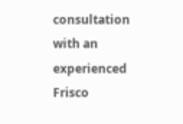consultation with an experienced Frisco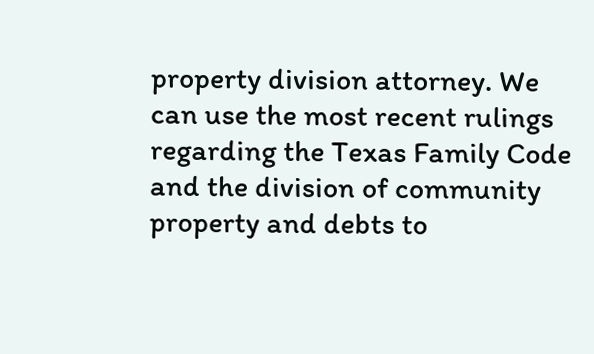property division attorney. We can use the most recent rulings regarding the Texas Family Code and the division of community property and debts to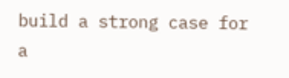build a strong case for a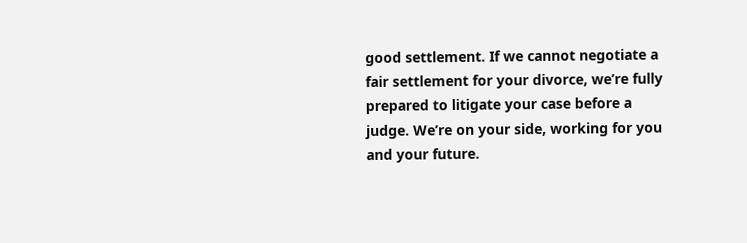good settlement. If we cannot negotiate a fair settlement for your divorce, we’re fully prepared to litigate your case before a judge. We’re on your side, working for you and your future.